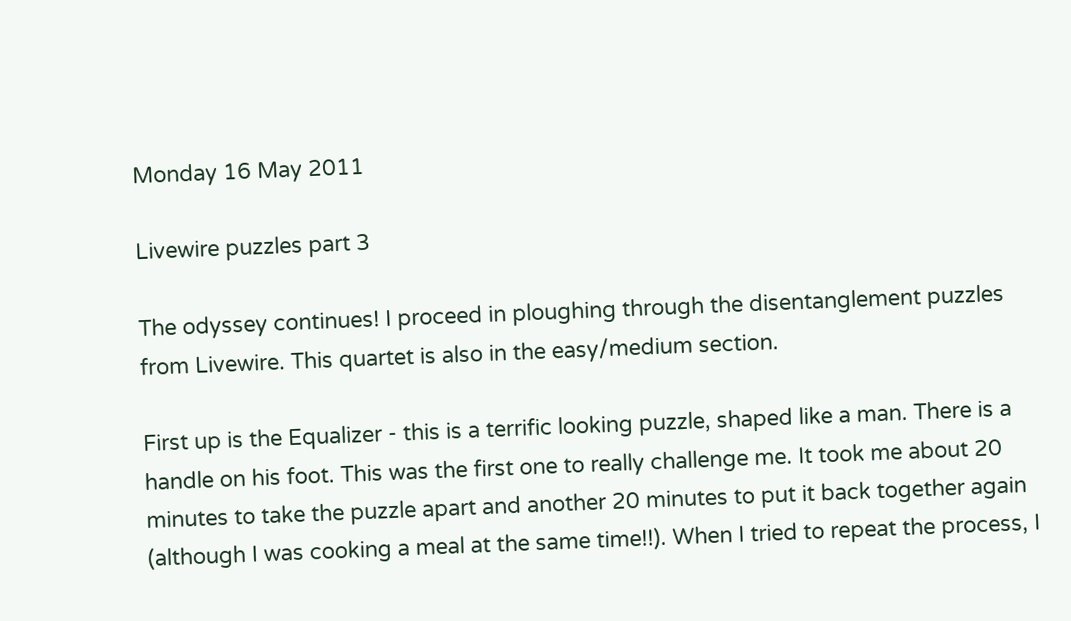Monday 16 May 2011

Livewire puzzles part 3

The odyssey continues! I proceed in ploughing through the disentanglement puzzles from Livewire. This quartet is also in the easy/medium section.

First up is the Equalizer - this is a terrific looking puzzle, shaped like a man. There is a handle on his foot. This was the first one to really challenge me. It took me about 20 minutes to take the puzzle apart and another 20 minutes to put it back together again (although I was cooking a meal at the same time!!). When I tried to repeat the process, I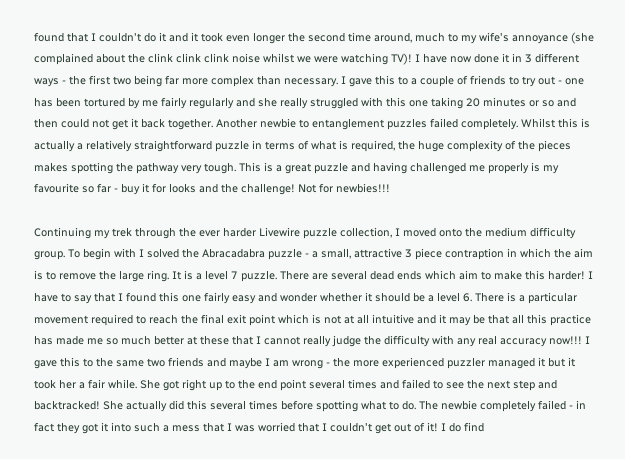found that I couldn't do it and it took even longer the second time around, much to my wife's annoyance (she complained about the clink clink clink noise whilst we were watching TV)! I have now done it in 3 different ways - the first two being far more complex than necessary. I gave this to a couple of friends to try out - one has been tortured by me fairly regularly and she really struggled with this one taking 20 minutes or so and then could not get it back together. Another newbie to entanglement puzzles failed completely. Whilst this is actually a relatively straightforward puzzle in terms of what is required, the huge complexity of the pieces makes spotting the pathway very tough. This is a great puzzle and having challenged me properly is my favourite so far - buy it for looks and the challenge! Not for newbies!!!

Continuing my trek through the ever harder Livewire puzzle collection, I moved onto the medium difficulty group. To begin with I solved the Abracadabra puzzle - a small, attractive 3 piece contraption in which the aim is to remove the large ring. It is a level 7 puzzle. There are several dead ends which aim to make this harder! I have to say that I found this one fairly easy and wonder whether it should be a level 6. There is a particular movement required to reach the final exit point which is not at all intuitive and it may be that all this practice has made me so much better at these that I cannot really judge the difficulty with any real accuracy now!!! I gave this to the same two friends and maybe I am wrong - the more experienced puzzler managed it but it took her a fair while. She got right up to the end point several times and failed to see the next step and backtracked! She actually did this several times before spotting what to do. The newbie completely failed - in fact they got it into such a mess that I was worried that I couldn't get out of it! I do find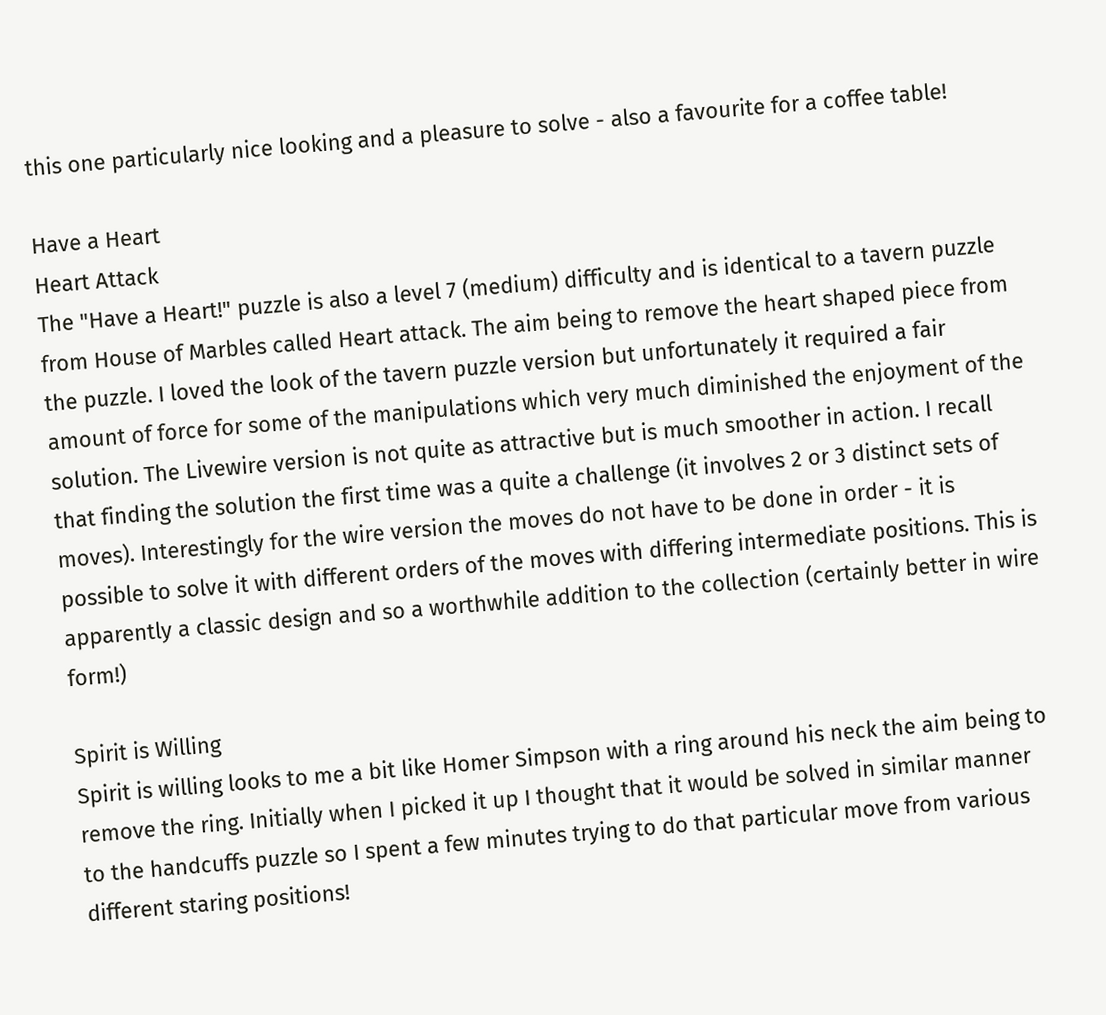this one particularly nice looking and a pleasure to solve - also a favourite for a coffee table!

Have a Heart
Heart Attack
The "Have a Heart!" puzzle is also a level 7 (medium) difficulty and is identical to a tavern puzzle from House of Marbles called Heart attack. The aim being to remove the heart shaped piece from the puzzle. I loved the look of the tavern puzzle version but unfortunately it required a fair amount of force for some of the manipulations which very much diminished the enjoyment of the solution. The Livewire version is not quite as attractive but is much smoother in action. I recall that finding the solution the first time was a quite a challenge (it involves 2 or 3 distinct sets of moves). Interestingly for the wire version the moves do not have to be done in order - it is possible to solve it with different orders of the moves with differing intermediate positions. This is apparently a classic design and so a worthwhile addition to the collection (certainly better in wire form!)

Spirit is Willing
Spirit is willing looks to me a bit like Homer Simpson with a ring around his neck the aim being to remove the ring. Initially when I picked it up I thought that it would be solved in similar manner to the handcuffs puzzle so I spent a few minutes trying to do that particular move from various different staring positions!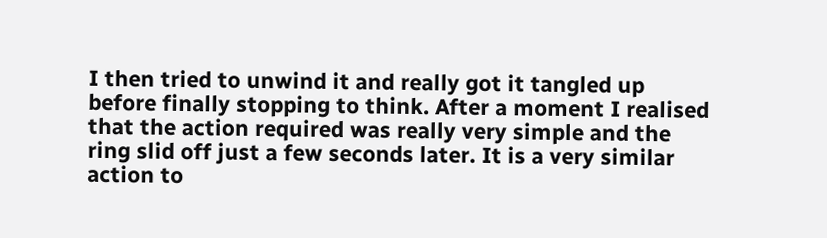I then tried to unwind it and really got it tangled up before finally stopping to think. After a moment I realised that the action required was really very simple and the ring slid off just a few seconds later. It is a very similar action to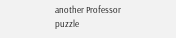another Professor puzzle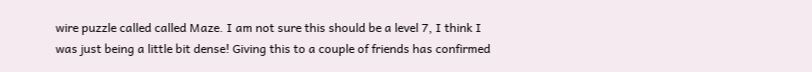wire puzzle called called Maze. I am not sure this should be a level 7, I think I was just being a little bit dense! Giving this to a couple of friends has confirmed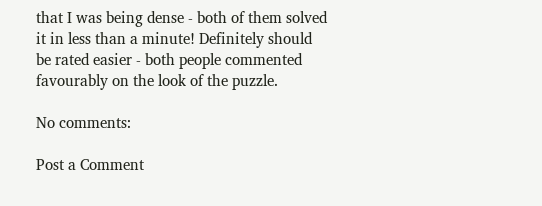that I was being dense - both of them solved it in less than a minute! Definitely should be rated easier - both people commented favourably on the look of the puzzle.

No comments:

Post a Comment